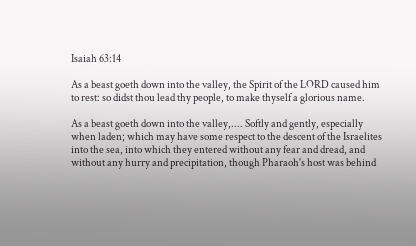Isaiah 63:14

As a beast goeth down into the valley, the Spirit of the LORD caused him to rest: so didst thou lead thy people, to make thyself a glorious name.

As a beast goeth down into the valley,.... Softly and gently, especially when laden; which may have some respect to the descent of the Israelites into the sea, into which they entered without any fear and dread, and without any hurry and precipitation, though Pharaoh's host was behind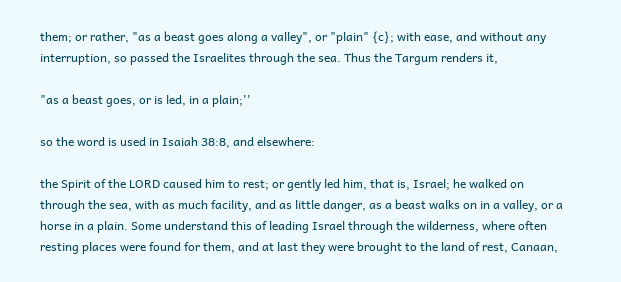them; or rather, "as a beast goes along a valley", or "plain" {c}; with ease, and without any interruption, so passed the Israelites through the sea. Thus the Targum renders it,

"as a beast goes, or is led, in a plain;''

so the word is used in Isaiah 38:8, and elsewhere:

the Spirit of the LORD caused him to rest; or gently led him, that is, Israel; he walked on through the sea, with as much facility, and as little danger, as a beast walks on in a valley, or a horse in a plain. Some understand this of leading Israel through the wilderness, where often resting places were found for them, and at last they were brought to the land of rest, Canaan,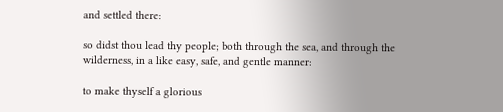and settled there:

so didst thou lead thy people; both through the sea, and through the wilderness, in a like easy, safe, and gentle manner:

to make thyself a glorious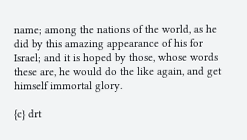name; among the nations of the world, as he did by this amazing appearance of his for Israel; and it is hoped by those, whose words these are, he would do the like again, and get himself immortal glory.

{c} drt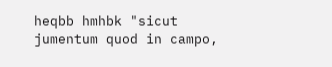heqbb hmhbk "sicut jumentum quod in campo,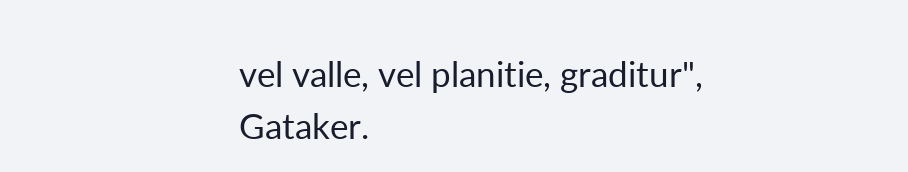vel valle, vel planitie, graditur", Gataker.